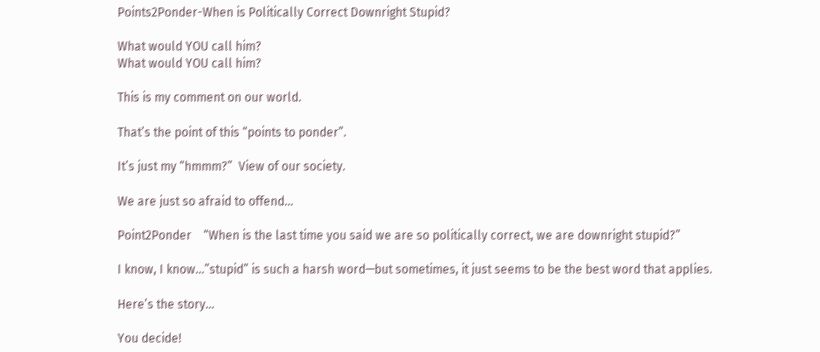Points2Ponder-When is Politically Correct Downright Stupid?

What would YOU call him?
What would YOU call him?

This is my comment on our world.

That’s the point of this “points to ponder”.

It’s just my “hmmm?”  View of our society.

We are just so afraid to offend…

Point2Ponder    “When is the last time you said we are so politically correct, we are downright stupid?”

I know, I know…”stupid” is such a harsh word—but sometimes, it just seems to be the best word that applies.

Here’s the story…

You decide!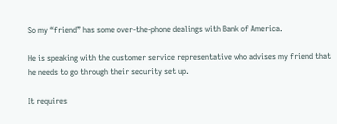So my “friend” has some over-the-phone dealings with Bank of America.

He is speaking with the customer service representative who advises my friend that he needs to go through their security set up.

It requires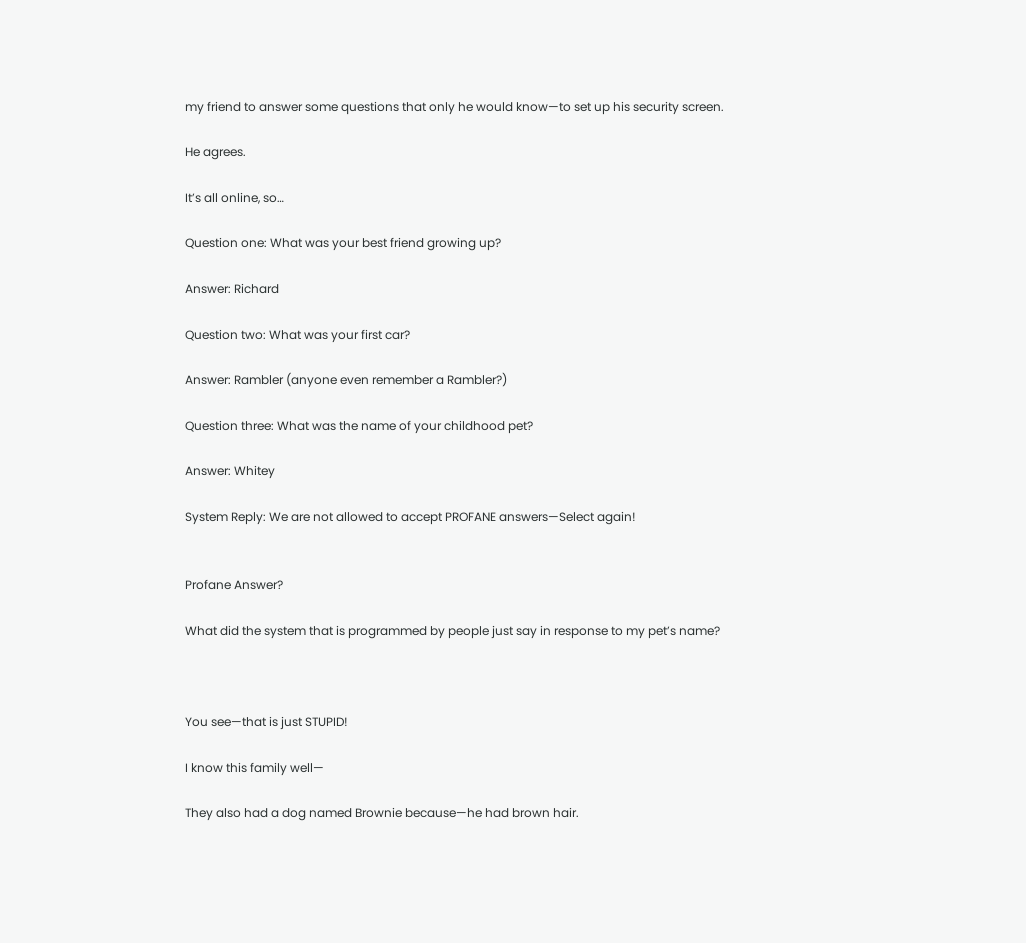my friend to answer some questions that only he would know—to set up his security screen.

He agrees.

It’s all online, so…

Question one: What was your best friend growing up?

Answer: Richard

Question two: What was your first car?

Answer: Rambler (anyone even remember a Rambler?)

Question three: What was the name of your childhood pet?

Answer: Whitey

System Reply: We are not allowed to accept PROFANE answers—Select again!


Profane Answer?

What did the system that is programmed by people just say in response to my pet’s name?



You see—that is just STUPID!

I know this family well—

They also had a dog named Brownie because—he had brown hair.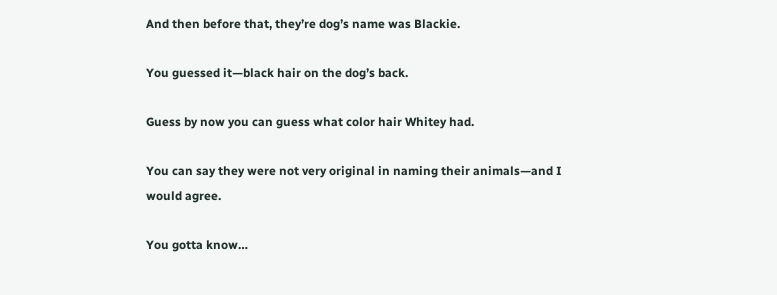And then before that, they’re dog’s name was Blackie.

You guessed it—black hair on the dog’s back.

Guess by now you can guess what color hair Whitey had.

You can say they were not very original in naming their animals—and I would agree.

You gotta know…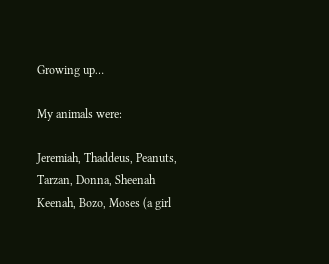Growing up…

My animals were:

Jeremiah, Thaddeus, Peanuts, Tarzan, Donna, Sheenah Keenah, Bozo, Moses (a girl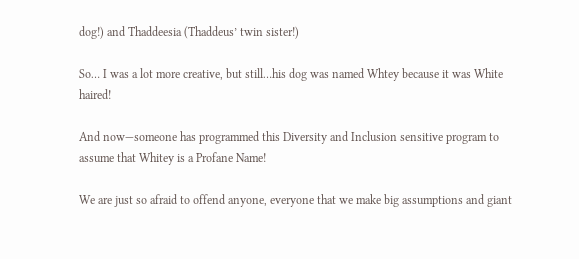dog!) and Thaddeesia (Thaddeus’ twin sister!)

So… I was a lot more creative, but still…his dog was named Whtey because it was White haired!

And now—someone has programmed this Diversity and Inclusion sensitive program to assume that Whitey is a Profane Name!

We are just so afraid to offend anyone, everyone that we make big assumptions and giant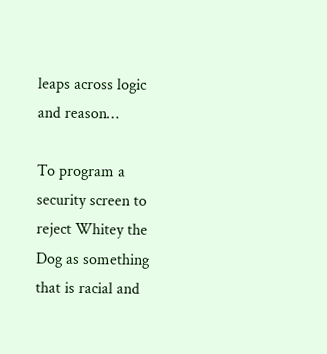leaps across logic and reason…

To program a security screen to reject Whitey the Dog as something that is racial and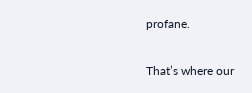profane.

That’s where our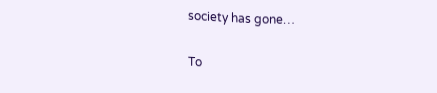society has gone…

To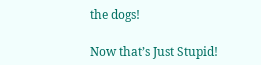the dogs!

Now that’s Just Stupid!